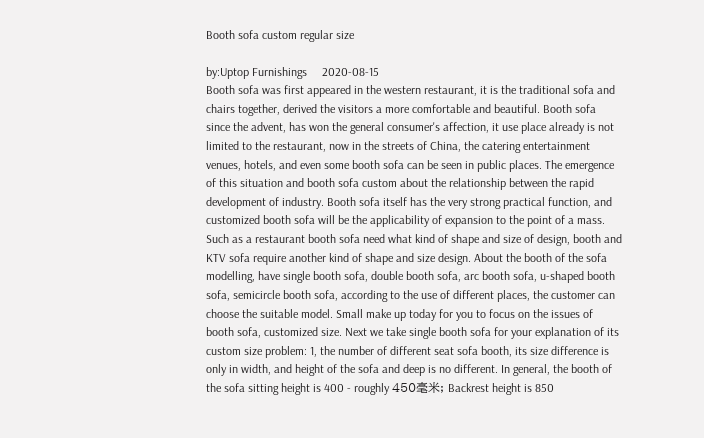Booth sofa custom regular size

by:Uptop Furnishings     2020-08-15
Booth sofa was first appeared in the western restaurant, it is the traditional sofa and chairs together, derived the visitors a more comfortable and beautiful. Booth sofa since the advent, has won the general consumer's affection, it use place already is not limited to the restaurant, now in the streets of China, the catering entertainment venues, hotels, and even some booth sofa can be seen in public places. The emergence of this situation and booth sofa custom about the relationship between the rapid development of industry. Booth sofa itself has the very strong practical function, and customized booth sofa will be the applicability of expansion to the point of a mass. Such as a restaurant booth sofa need what kind of shape and size of design, booth and KTV sofa require another kind of shape and size design. About the booth of the sofa modelling, have single booth sofa, double booth sofa, arc booth sofa, u-shaped booth sofa, semicircle booth sofa, according to the use of different places, the customer can choose the suitable model. Small make up today for you to focus on the issues of booth sofa, customized size. Next we take single booth sofa for your explanation of its custom size problem: 1, the number of different seat sofa booth, its size difference is only in width, and height of the sofa and deep is no different. In general, the booth of the sofa sitting height is 400 - roughly 450毫米; Backrest height is 850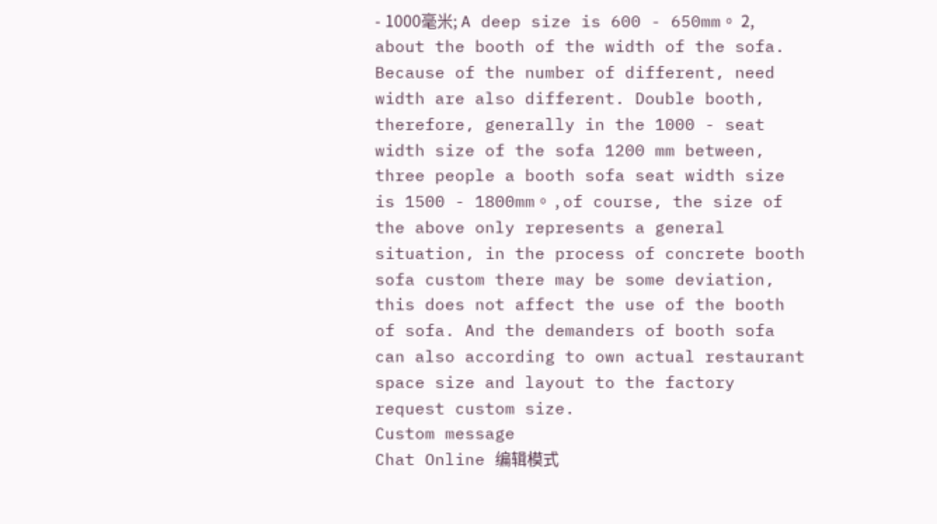- 1000毫米; A deep size is 600 - 650mm。 2, about the booth of the width of the sofa. Because of the number of different, need width are also different. Double booth, therefore, generally in the 1000 - seat width size of the sofa 1200 mm between, three people a booth sofa seat width size is 1500 - 1800mm。 , of course, the size of the above only represents a general situation, in the process of concrete booth sofa custom there may be some deviation, this does not affect the use of the booth of sofa. And the demanders of booth sofa can also according to own actual restaurant space size and layout to the factory request custom size.
Custom message
Chat Online 编辑模式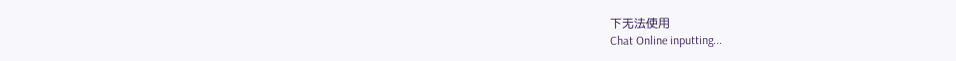下无法使用
Chat Online inputting...